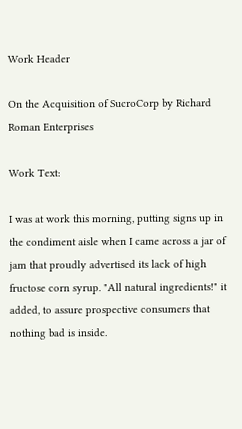Work Header

On the Acquisition of SucroCorp by Richard Roman Enterprises

Work Text:

I was at work this morning, putting signs up in the condiment aisle when I came across a jar of jam that proudly advertised its lack of high fructose corn syrup. "All natural ingredients!" it added, to assure prospective consumers that nothing bad is inside.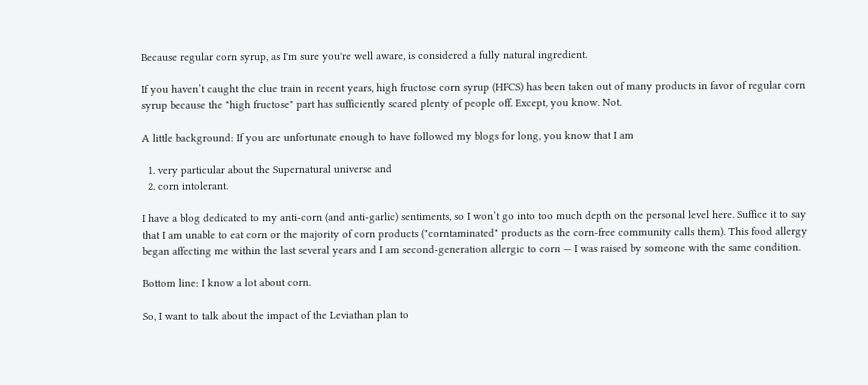Because regular corn syrup, as I'm sure you're well aware, is considered a fully natural ingredient.

If you haven’t caught the clue train in recent years, high fructose corn syrup (HFCS) has been taken out of many products in favor of regular corn syrup because the "high fructose" part has sufficiently scared plenty of people off. Except, you know. Not.

A little background: If you are unfortunate enough to have followed my blogs for long, you know that I am

  1. very particular about the Supernatural universe and
  2. corn intolerant.

I have a blog dedicated to my anti-corn (and anti-garlic) sentiments, so I won’t go into too much depth on the personal level here. Suffice it to say that I am unable to eat corn or the majority of corn products ("corntaminated" products as the corn-free community calls them). This food allergy began affecting me within the last several years and I am second-generation allergic to corn — I was raised by someone with the same condition.

Bottom line: I know a lot about corn.

So, I want to talk about the impact of the Leviathan plan to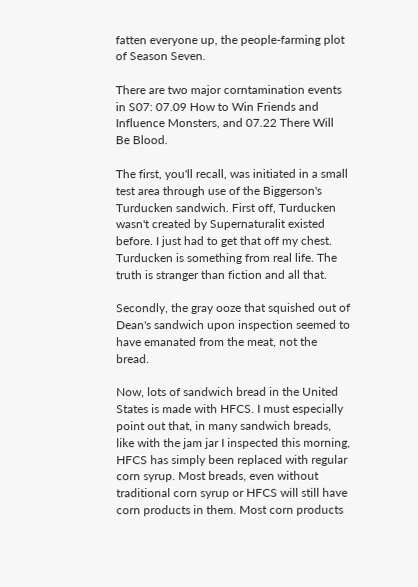fatten everyone up, the people-farming plot of Season Seven.

There are two major corntamination events in S07: 07.09 How to Win Friends and Influence Monsters, and 07.22 There Will Be Blood.

The first, you'll recall, was initiated in a small test area through use of the Biggerson's Turducken sandwich. First off, Turducken wasn't created by Supernaturalit existed before. I just had to get that off my chest. Turducken is something from real life. The truth is stranger than fiction and all that.

Secondly, the gray ooze that squished out of Dean's sandwich upon inspection seemed to have emanated from the meat, not the bread.

Now, lots of sandwich bread in the United States is made with HFCS. I must especially point out that, in many sandwich breads, like with the jam jar I inspected this morning, HFCS has simply been replaced with regular corn syrup. Most breads, even without traditional corn syrup or HFCS will still have corn products in them. Most corn products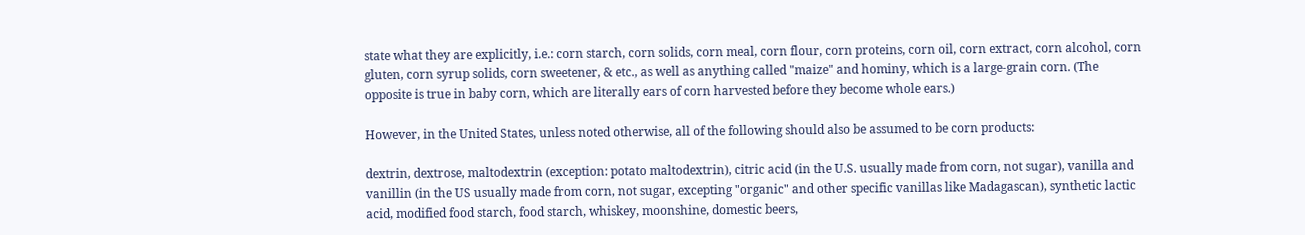state what they are explicitly, i.e.: corn starch, corn solids, corn meal, corn flour, corn proteins, corn oil, corn extract, corn alcohol, corn gluten, corn syrup solids, corn sweetener, & etc., as well as anything called "maize" and hominy, which is a large-grain corn. (The opposite is true in baby corn, which are literally ears of corn harvested before they become whole ears.)

However, in the United States, unless noted otherwise, all of the following should also be assumed to be corn products:

dextrin, dextrose, maltodextrin (exception: potato maltodextrin), citric acid (in the U.S. usually made from corn, not sugar), vanilla and vanillin (in the US usually made from corn, not sugar, excepting "organic" and other specific vanillas like Madagascan), synthetic lactic acid, modified food starch, food starch, whiskey, moonshine, domestic beers,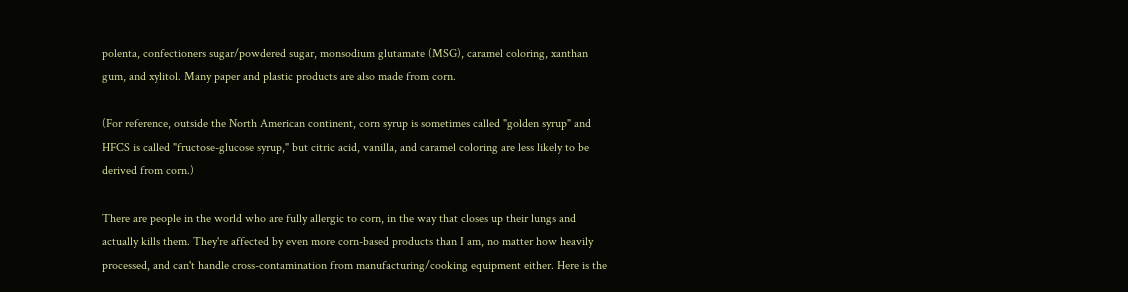polenta, confectioners sugar/powdered sugar, monsodium glutamate (MSG), caramel coloring, xanthan gum, and xylitol. Many paper and plastic products are also made from corn.

(For reference, outside the North American continent, corn syrup is sometimes called "golden syrup" and HFCS is called "fructose-glucose syrup," but citric acid, vanilla, and caramel coloring are less likely to be derived from corn.)

There are people in the world who are fully allergic to corn, in the way that closes up their lungs and actually kills them. They're affected by even more corn-based products than I am, no matter how heavily processed, and can't handle cross-contamination from manufacturing/cooking equipment either. Here is the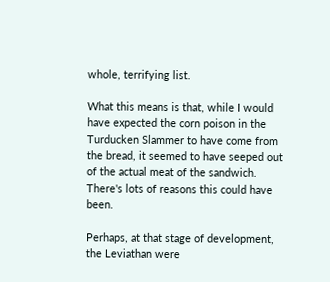whole, terrifying list.

What this means is that, while I would have expected the corn poison in the Turducken Slammer to have come from the bread, it seemed to have seeped out of the actual meat of the sandwich. There's lots of reasons this could have been.

Perhaps, at that stage of development, the Leviathan were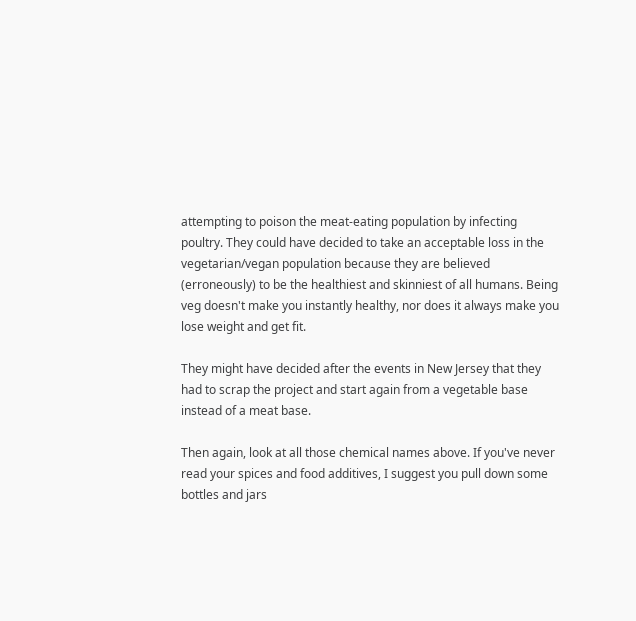attempting to poison the meat-eating population by infecting poultry. They could have decided to take an acceptable loss in the vegetarian/vegan population because they are believed (erroneously) to be the healthiest and skinniest of all humans. Being veg doesn't make you instantly healthy, nor does it always make you lose weight and get fit.

They might have decided after the events in New Jersey that they had to scrap the project and start again from a vegetable base instead of a meat base.

Then again, look at all those chemical names above. If you've never read your spices and food additives, I suggest you pull down some bottles and jars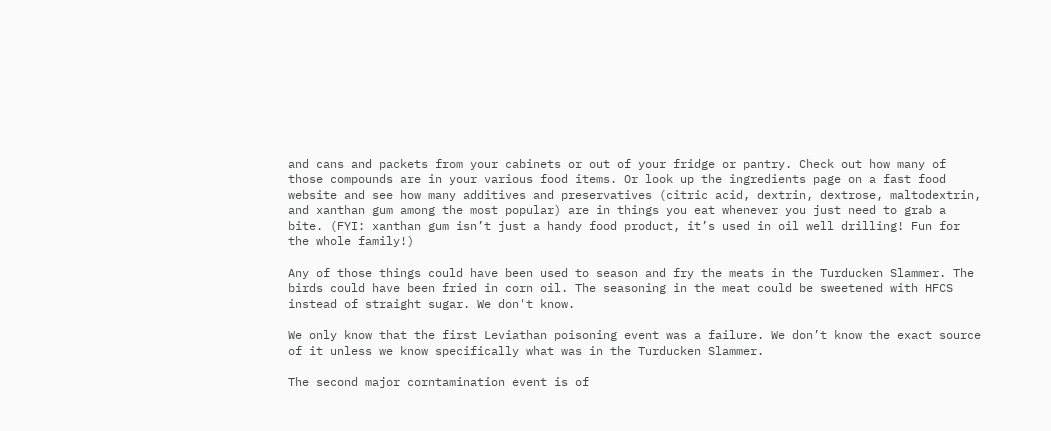and cans and packets from your cabinets or out of your fridge or pantry. Check out how many of those compounds are in your various food items. Or look up the ingredients page on a fast food website and see how many additives and preservatives (citric acid, dextrin, dextrose, maltodextrin, and xanthan gum among the most popular) are in things you eat whenever you just need to grab a bite. (FYI: xanthan gum isn’t just a handy food product, it’s used in oil well drilling! Fun for the whole family!)

Any of those things could have been used to season and fry the meats in the Turducken Slammer. The birds could have been fried in corn oil. The seasoning in the meat could be sweetened with HFCS instead of straight sugar. We don't know.

We only know that the first Leviathan poisoning event was a failure. We don’t know the exact source of it unless we know specifically what was in the Turducken Slammer.

The second major corntamination event is of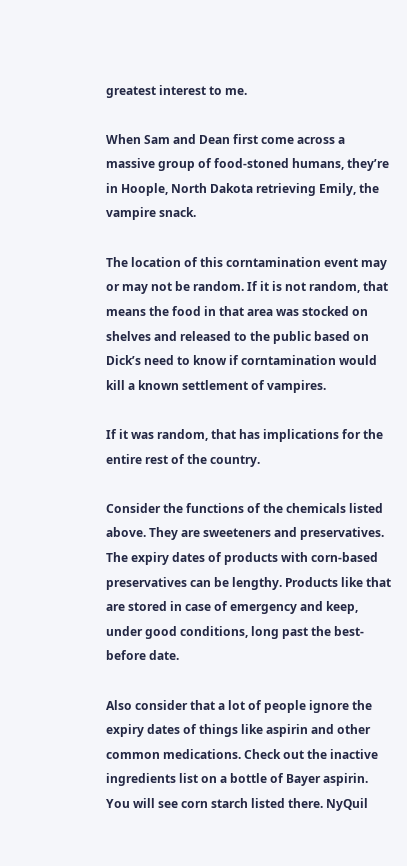greatest interest to me.

When Sam and Dean first come across a massive group of food-stoned humans, they’re in Hoople, North Dakota retrieving Emily, the vampire snack.

The location of this corntamination event may or may not be random. If it is not random, that means the food in that area was stocked on shelves and released to the public based on Dick’s need to know if corntamination would kill a known settlement of vampires.

If it was random, that has implications for the entire rest of the country.

Consider the functions of the chemicals listed above. They are sweeteners and preservatives. The expiry dates of products with corn-based preservatives can be lengthy. Products like that are stored in case of emergency and keep, under good conditions, long past the best-before date.

Also consider that a lot of people ignore the expiry dates of things like aspirin and other common medications. Check out the inactive ingredients list on a bottle of Bayer aspirin. You will see corn starch listed there. NyQuil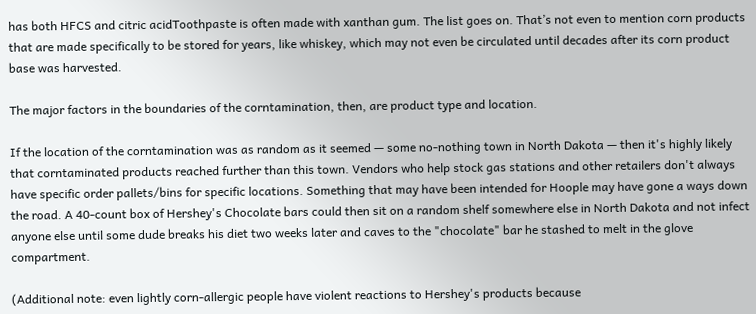has both HFCS and citric acidToothpaste is often made with xanthan gum. The list goes on. That’s not even to mention corn products that are made specifically to be stored for years, like whiskey, which may not even be circulated until decades after its corn product base was harvested.

The major factors in the boundaries of the corntamination, then, are product type and location.

If the location of the corntamination was as random as it seemed — some no-nothing town in North Dakota — then it's highly likely that corntaminated products reached further than this town. Vendors who help stock gas stations and other retailers don't always have specific order pallets/bins for specific locations. Something that may have been intended for Hoople may have gone a ways down the road. A 40-count box of Hershey's Chocolate bars could then sit on a random shelf somewhere else in North Dakota and not infect anyone else until some dude breaks his diet two weeks later and caves to the "chocolate" bar he stashed to melt in the glove compartment.

(Additional note: even lightly corn-allergic people have violent reactions to Hershey's products because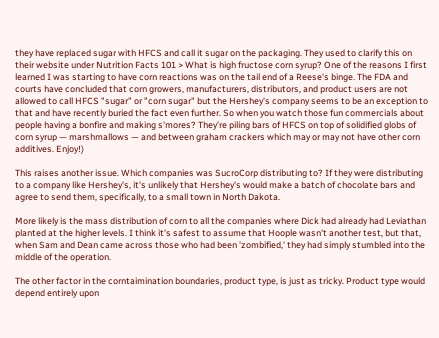they have replaced sugar with HFCS and call it sugar on the packaging. They used to clarify this on their website under Nutrition Facts 101 > What is high fructose corn syrup? One of the reasons I first learned I was starting to have corn reactions was on the tail end of a Reese's binge. The FDA and courts have concluded that corn growers, manufacturers, distributors, and product users are not allowed to call HFCS "sugar" or "corn sugar" but the Hershey's company seems to be an exception to that and have recently buried the fact even further. So when you watch those fun commercials about people having a bonfire and making s'mores? They’re piling bars of HFCS on top of solidified globs of corn syrup — marshmallows — and between graham crackers which may or may not have other corn additives. Enjoy!)

This raises another issue. Which companies was SucroCorp distributing to? If they were distributing to a company like Hershey's, it's unlikely that Hershey's would make a batch of chocolate bars and agree to send them, specifically, to a small town in North Dakota.

More likely is the mass distribution of corn to all the companies where Dick had already had Leviathan planted at the higher levels. I think it's safest to assume that Hoople wasn't another test, but that, when Sam and Dean came across those who had been 'zombified,' they had simply stumbled into the middle of the operation.

The other factor in the corntaimination boundaries, product type, is just as tricky. Product type would depend entirely upon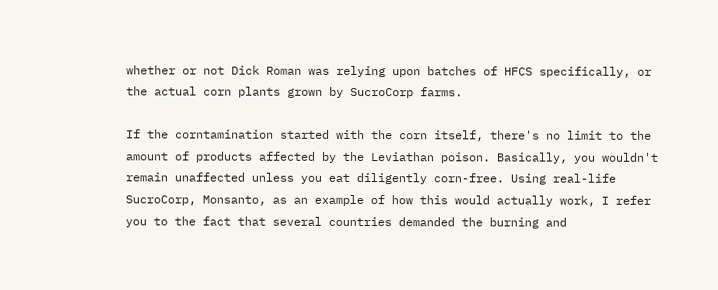whether or not Dick Roman was relying upon batches of HFCS specifically, or the actual corn plants grown by SucroCorp farms.

If the corntamination started with the corn itself, there's no limit to the amount of products affected by the Leviathan poison. Basically, you wouldn't remain unaffected unless you eat diligently corn-free. Using real-life SucroCorp, Monsanto, as an example of how this would actually work, I refer you to the fact that several countries demanded the burning and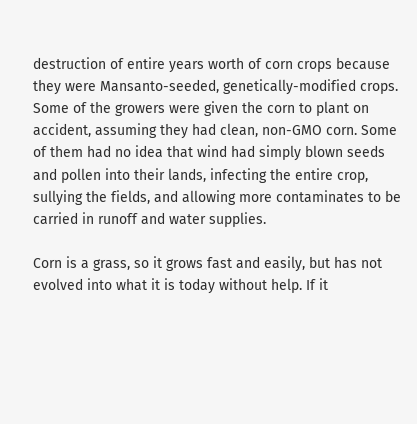destruction of entire years worth of corn crops because they were Mansanto-seeded, genetically-modified crops. Some of the growers were given the corn to plant on accident, assuming they had clean, non-GMO corn. Some of them had no idea that wind had simply blown seeds and pollen into their lands, infecting the entire crop, sullying the fields, and allowing more contaminates to be carried in runoff and water supplies.

Corn is a grass, so it grows fast and easily, but has not evolved into what it is today without help. If it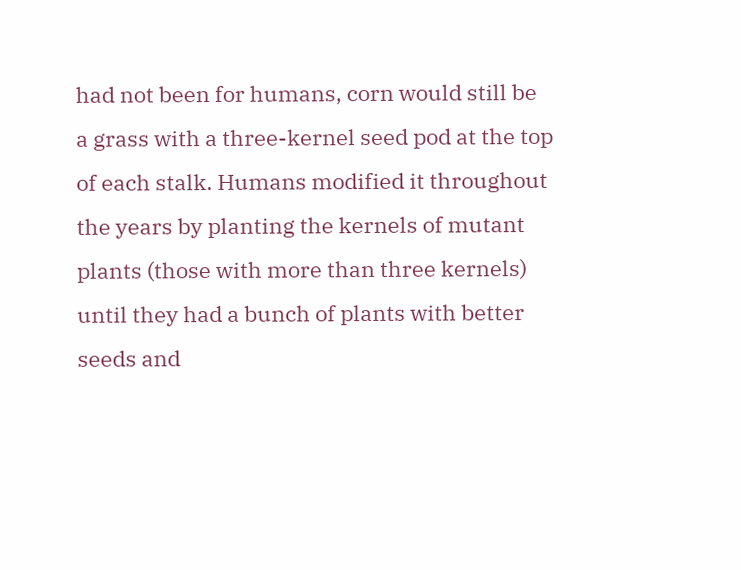had not been for humans, corn would still be a grass with a three-kernel seed pod at the top of each stalk. Humans modified it throughout the years by planting the kernels of mutant plants (those with more than three kernels) until they had a bunch of plants with better seeds and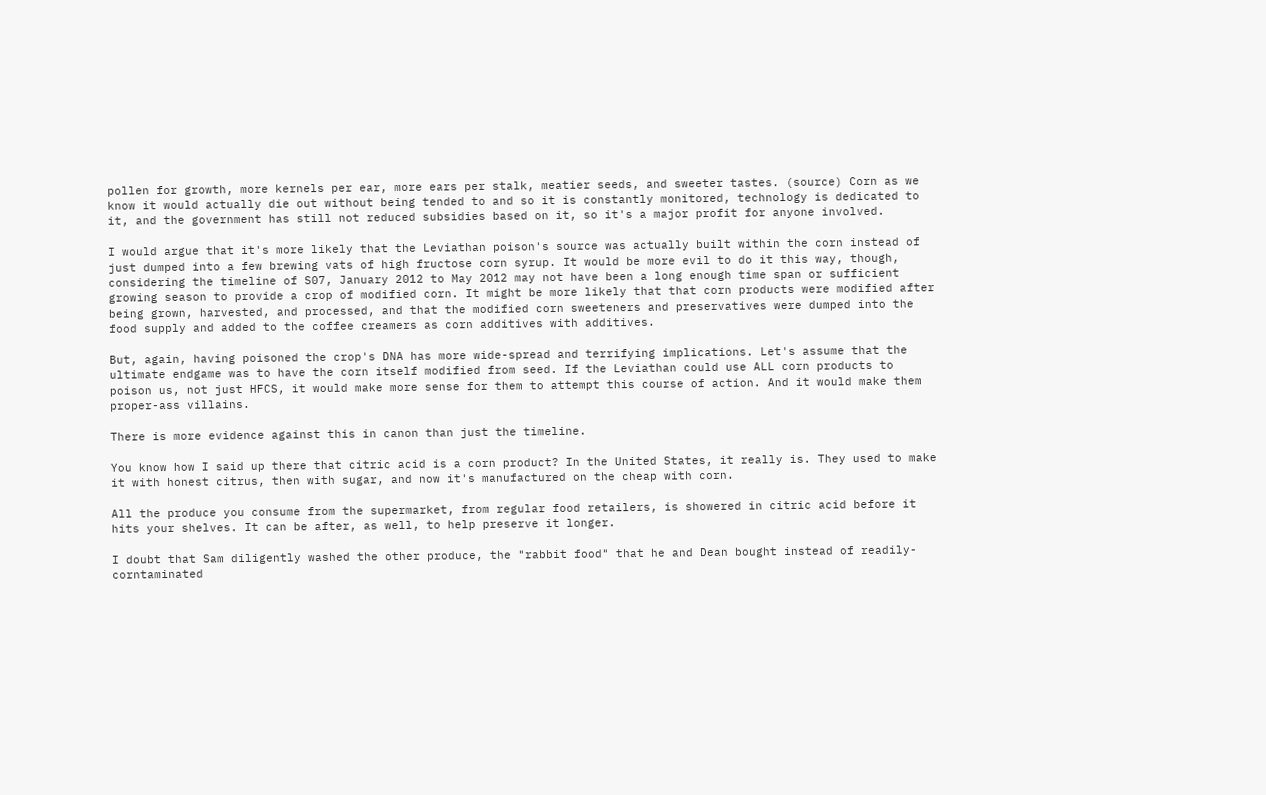pollen for growth, more kernels per ear, more ears per stalk, meatier seeds, and sweeter tastes. (source) Corn as we know it would actually die out without being tended to and so it is constantly monitored, technology is dedicated to it, and the government has still not reduced subsidies based on it, so it's a major profit for anyone involved.

I would argue that it's more likely that the Leviathan poison's source was actually built within the corn instead of just dumped into a few brewing vats of high fructose corn syrup. It would be more evil to do it this way, though, considering the timeline of S07, January 2012 to May 2012 may not have been a long enough time span or sufficient growing season to provide a crop of modified corn. It might be more likely that that corn products were modified after being grown, harvested, and processed, and that the modified corn sweeteners and preservatives were dumped into the food supply and added to the coffee creamers as corn additives with additives.

But, again, having poisoned the crop's DNA has more wide-spread and terrifying implications. Let's assume that the ultimate endgame was to have the corn itself modified from seed. If the Leviathan could use ALL corn products to poison us, not just HFCS, it would make more sense for them to attempt this course of action. And it would make them proper-ass villains.

There is more evidence against this in canon than just the timeline.

You know how I said up there that citric acid is a corn product? In the United States, it really is. They used to make it with honest citrus, then with sugar, and now it's manufactured on the cheap with corn.

All the produce you consume from the supermarket, from regular food retailers, is showered in citric acid before it hits your shelves. It can be after, as well, to help preserve it longer.

I doubt that Sam diligently washed the other produce, the "rabbit food" that he and Dean bought instead of readily-corntaminated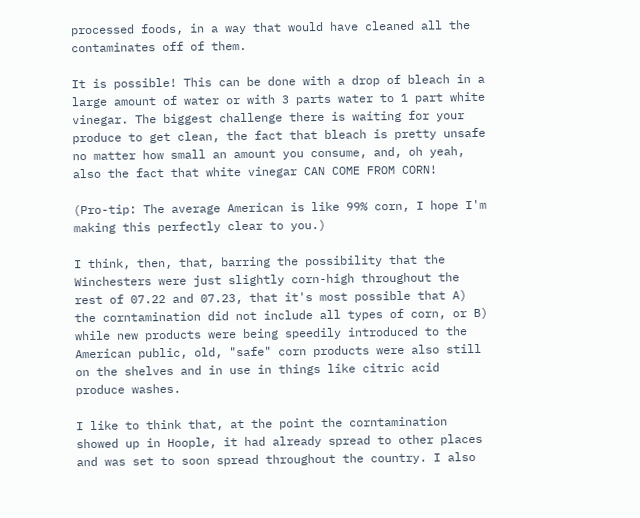processed foods, in a way that would have cleaned all the contaminates off of them.

It is possible! This can be done with a drop of bleach in a large amount of water or with 3 parts water to 1 part white vinegar. The biggest challenge there is waiting for your produce to get clean, the fact that bleach is pretty unsafe no matter how small an amount you consume, and, oh yeah, also the fact that white vinegar CAN COME FROM CORN!

(Pro-tip: The average American is like 99% corn, I hope I'm making this perfectly clear to you.)

I think, then, that, barring the possibility that the Winchesters were just slightly corn-high throughout the rest of 07.22 and 07.23, that it's most possible that A) the corntamination did not include all types of corn, or B) while new products were being speedily introduced to the American public, old, "safe" corn products were also still on the shelves and in use in things like citric acid produce washes.

I like to think that, at the point the corntamination showed up in Hoople, it had already spread to other places and was set to soon spread throughout the country. I also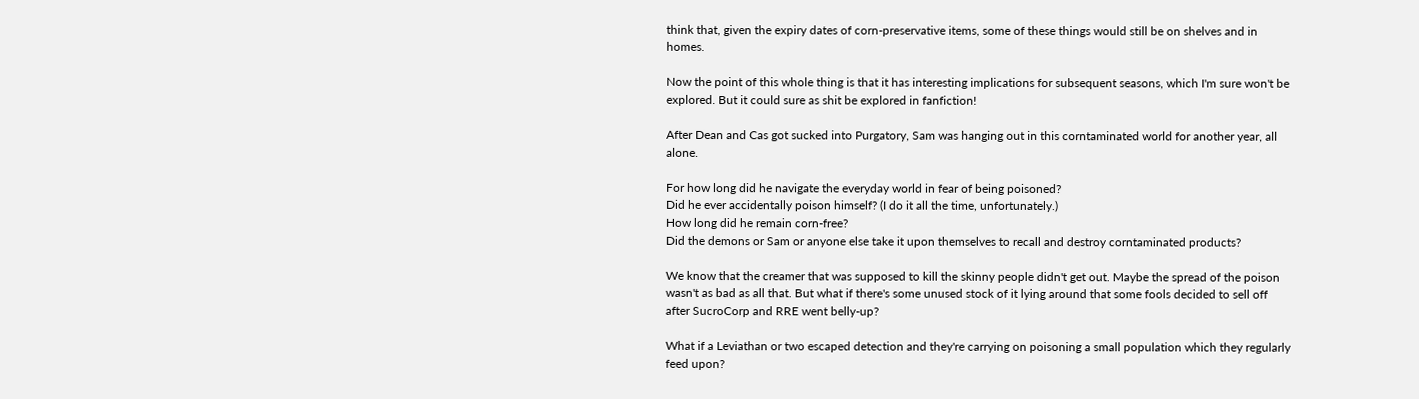think that, given the expiry dates of corn-preservative items, some of these things would still be on shelves and in homes.

Now the point of this whole thing is that it has interesting implications for subsequent seasons, which I'm sure won't be explored. But it could sure as shit be explored in fanfiction!

After Dean and Cas got sucked into Purgatory, Sam was hanging out in this corntaminated world for another year, all alone.

For how long did he navigate the everyday world in fear of being poisoned?
Did he ever accidentally poison himself? (I do it all the time, unfortunately.)
How long did he remain corn-free?
Did the demons or Sam or anyone else take it upon themselves to recall and destroy corntaminated products?

We know that the creamer that was supposed to kill the skinny people didn't get out. Maybe the spread of the poison wasn't as bad as all that. But what if there's some unused stock of it lying around that some fools decided to sell off after SucroCorp and RRE went belly-up?

What if a Leviathan or two escaped detection and they're carrying on poisoning a small population which they regularly feed upon?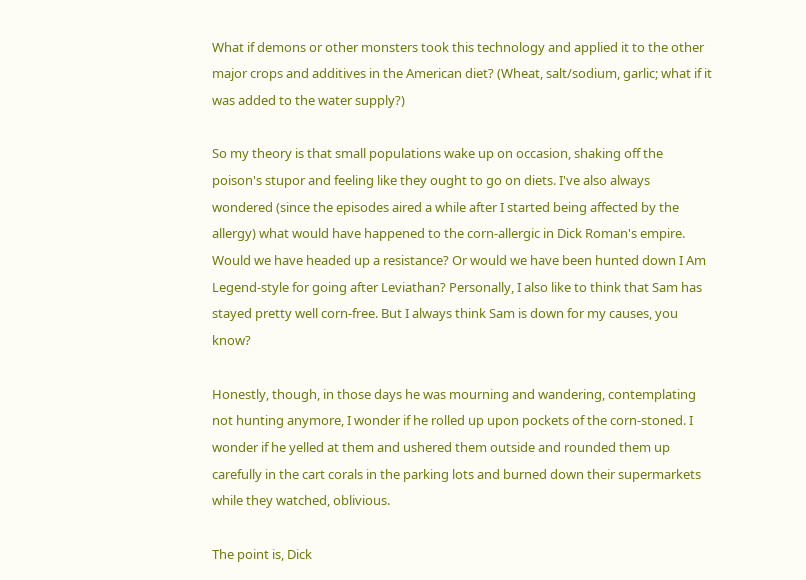What if demons or other monsters took this technology and applied it to the other major crops and additives in the American diet? (Wheat, salt/sodium, garlic; what if it was added to the water supply?)

So my theory is that small populations wake up on occasion, shaking off the poison's stupor and feeling like they ought to go on diets. I've also always wondered (since the episodes aired a while after I started being affected by the allergy) what would have happened to the corn-allergic in Dick Roman's empire. Would we have headed up a resistance? Or would we have been hunted down I Am Legend-style for going after Leviathan? Personally, I also like to think that Sam has stayed pretty well corn-free. But I always think Sam is down for my causes, you know?

Honestly, though, in those days he was mourning and wandering, contemplating not hunting anymore, I wonder if he rolled up upon pockets of the corn-stoned. I wonder if he yelled at them and ushered them outside and rounded them up carefully in the cart corals in the parking lots and burned down their supermarkets while they watched, oblivious.

The point is, Dick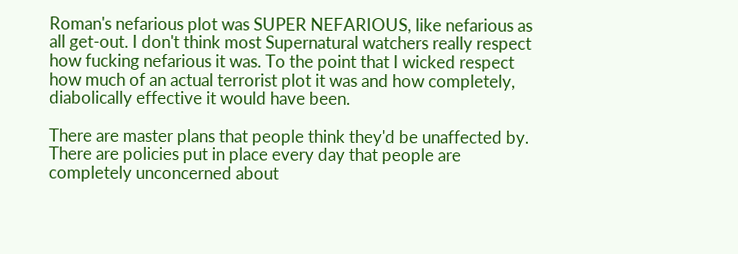Roman's nefarious plot was SUPER NEFARIOUS, like nefarious as all get-out. I don't think most Supernatural watchers really respect how fucking nefarious it was. To the point that I wicked respect how much of an actual terrorist plot it was and how completely, diabolically effective it would have been.

There are master plans that people think they'd be unaffected by. There are policies put in place every day that people are completely unconcerned about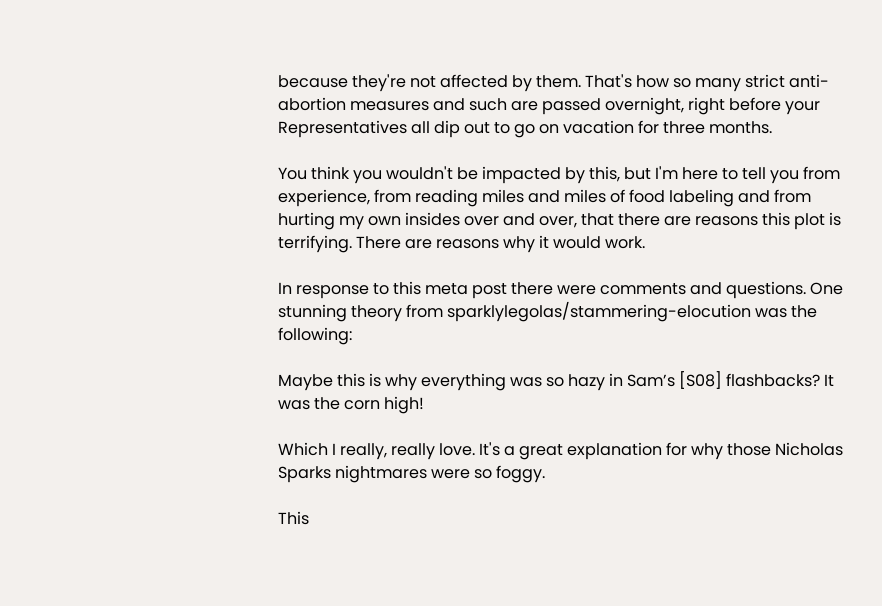because they're not affected by them. That's how so many strict anti-abortion measures and such are passed overnight, right before your Representatives all dip out to go on vacation for three months.

You think you wouldn't be impacted by this, but I'm here to tell you from experience, from reading miles and miles of food labeling and from hurting my own insides over and over, that there are reasons this plot is terrifying. There are reasons why it would work.

In response to this meta post there were comments and questions. One stunning theory from sparklylegolas/stammering-elocution was the following:

Maybe this is why everything was so hazy in Sam’s [S08] flashbacks? It was the corn high!

Which I really, really love. It's a great explanation for why those Nicholas Sparks nightmares were so foggy.

This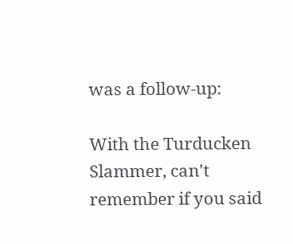was a follow-up:

With the Turducken Slammer, can't remember if you said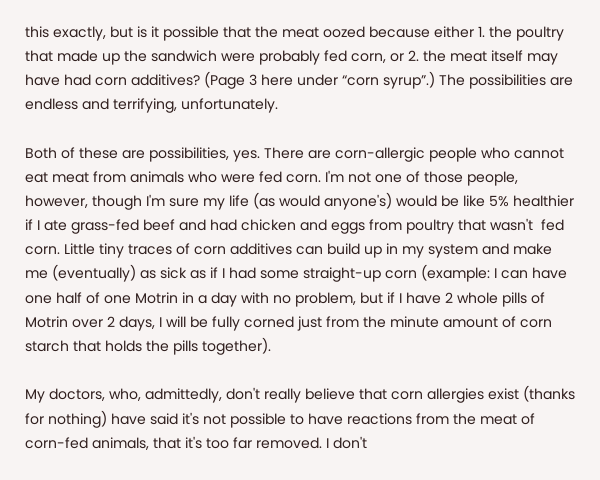this exactly, but is it possible that the meat oozed because either 1. the poultry that made up the sandwich were probably fed corn, or 2. the meat itself may have had corn additives? (Page 3 here under “corn syrup”.) The possibilities are endless and terrifying, unfortunately.

Both of these are possibilities, yes. There are corn-allergic people who cannot eat meat from animals who were fed corn. I'm not one of those people, however, though I'm sure my life (as would anyone's) would be like 5% healthier if I ate grass-fed beef and had chicken and eggs from poultry that wasn't  fed corn. Little tiny traces of corn additives can build up in my system and make me (eventually) as sick as if I had some straight-up corn (example: I can have one half of one Motrin in a day with no problem, but if I have 2 whole pills of Motrin over 2 days, I will be fully corned just from the minute amount of corn starch that holds the pills together).

My doctors, who, admittedly, don't really believe that corn allergies exist (thanks for nothing) have said it's not possible to have reactions from the meat of corn-fed animals, that it's too far removed. I don't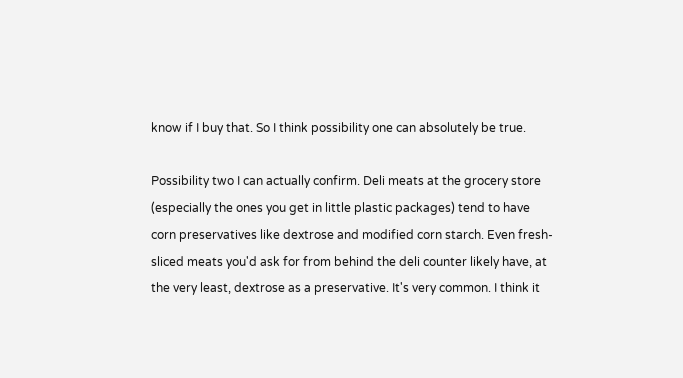know if I buy that. So I think possibility one can absolutely be true.

Possibility two I can actually confirm. Deli meats at the grocery store (especially the ones you get in little plastic packages) tend to have corn preservatives like dextrose and modified corn starch. Even fresh-sliced meats you'd ask for from behind the deli counter likely have, at the very least, dextrose as a preservative. It's very common. I think it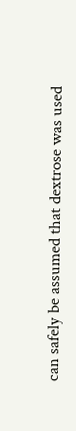can safely be assumed that dextrose was used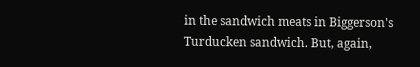in the sandwich meats in Biggerson's Turducken sandwich. But, again,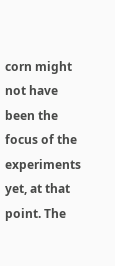corn might not have been the focus of the experiments yet, at that point. The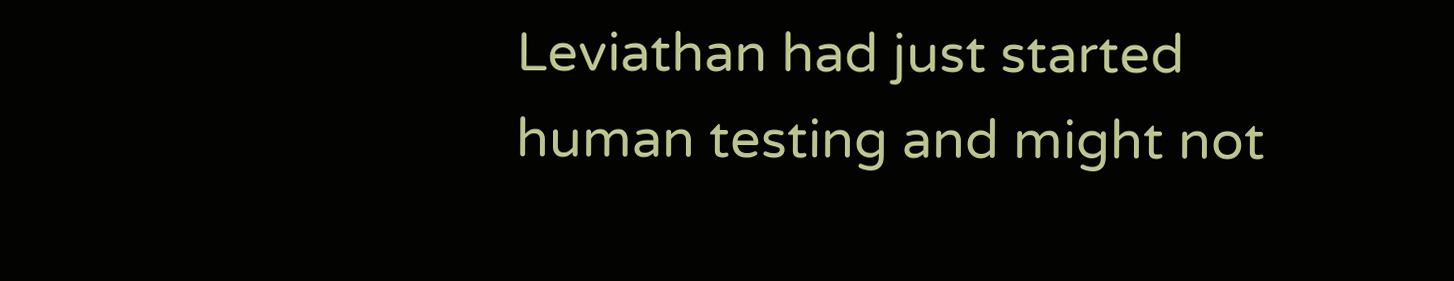Leviathan had just started human testing and might not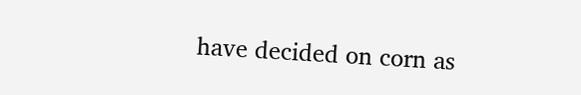have decided on corn as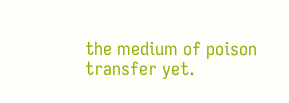the medium of poison transfer yet.